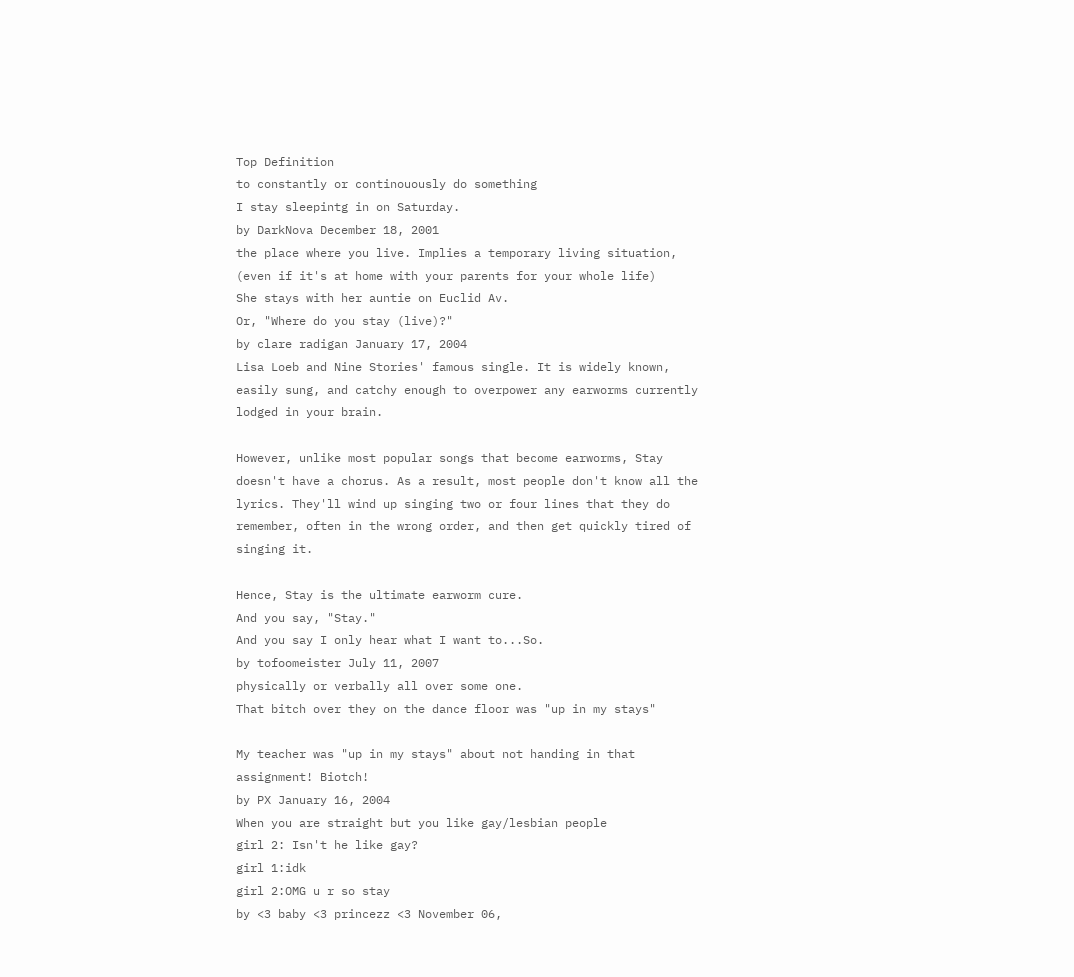Top Definition
to constantly or continouously do something
I stay sleepintg in on Saturday.
by DarkNova December 18, 2001
the place where you live. Implies a temporary living situation, (even if it's at home with your parents for your whole life)
She stays with her auntie on Euclid Av.
Or, "Where do you stay (live)?"
by clare radigan January 17, 2004
Lisa Loeb and Nine Stories' famous single. It is widely known, easily sung, and catchy enough to overpower any earworms currently lodged in your brain.

However, unlike most popular songs that become earworms, Stay doesn't have a chorus. As a result, most people don't know all the lyrics. They'll wind up singing two or four lines that they do remember, often in the wrong order, and then get quickly tired of singing it.

Hence, Stay is the ultimate earworm cure.
And you say, "Stay."
And you say I only hear what I want to...So.
by tofoomeister July 11, 2007
physically or verbally all over some one.
That bitch over they on the dance floor was "up in my stays"

My teacher was "up in my stays" about not handing in that assignment! Biotch!
by PX January 16, 2004
When you are straight but you like gay/lesbian people
girl 2: Isn't he like gay?
girl 1:idk
girl 2:OMG u r so stay
by <3 baby <3 princezz <3 November 06,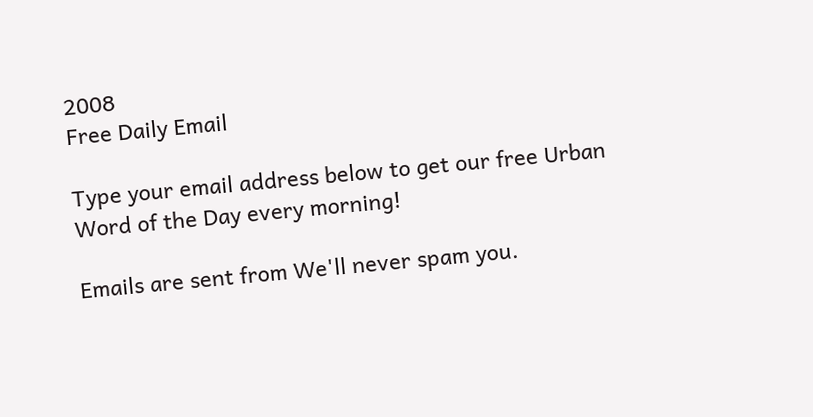2008
Free Daily Email

Type your email address below to get our free Urban Word of the Day every morning!

Emails are sent from We'll never spam you.